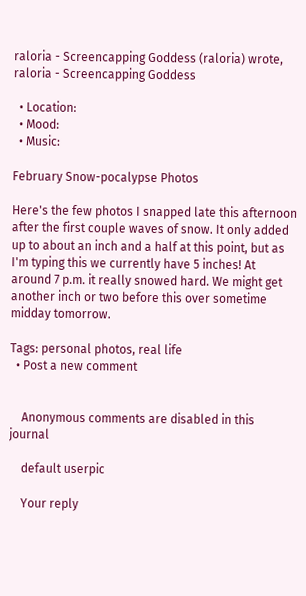raloria - Screencapping Goddess (raloria) wrote,
raloria - Screencapping Goddess

  • Location:
  • Mood:
  • Music:

February Snow-pocalypse Photos

Here's the few photos I snapped late this afternoon after the first couple waves of snow. It only added up to about an inch and a half at this point, but as I'm typing this we currently have 5 inches! At around 7 p.m. it really snowed hard. We might get another inch or two before this over sometime midday tomorrow.

Tags: personal photos, real life
  • Post a new comment


    Anonymous comments are disabled in this journal

    default userpic

    Your reply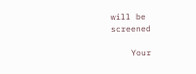will be screened

    Your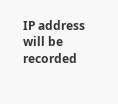IP address will be recorded